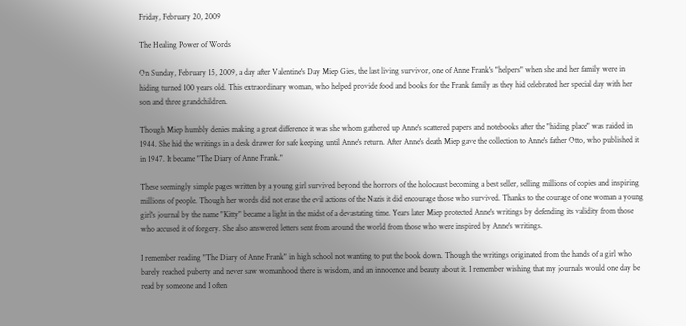Friday, February 20, 2009

The Healing Power of Words

On Sunday, February 15, 2009, a day after Valentine's Day Miep Gies, the last living survivor, one of Anne Frank's "helpers" when she and her family were in hiding turned 100 years old. This extraordinary woman, who helped provide food and books for the Frank family as they hid celebrated her special day with her son and three grandchildren.

Though Miep humbly denies making a great difference it was she whom gathered up Anne's scattered papers and notebooks after the "hiding place" was raided in 1944. She hid the writings in a desk drawer for safe keeping until Anne's return. After Anne's death Miep gave the collection to Anne's father Otto, who published it in 1947. It became "The Diary of Anne Frank."

These seemingly simple pages written by a young girl survived beyond the horrors of the holocaust becoming a best seller, selling millions of copies and inspiring millions of people. Though her words did not erase the evil actions of the Nazis it did encourage those who survived. Thanks to the courage of one woman a young girl's journal by the name "Kitty" became a light in the midst of a devastating time. Years later Miep protected Anne's writings by defending its validity from those who accused it of forgery. She also answered letters sent from around the world from those who were inspired by Anne's writings.

I remember reading "The Diary of Anne Frank" in high school not wanting to put the book down. Though the writings originated from the hands of a girl who barely reached puberty and never saw womanhood there is wisdom, and an innocence and beauty about it. I remember wishing that my journals would one day be read by someone and I often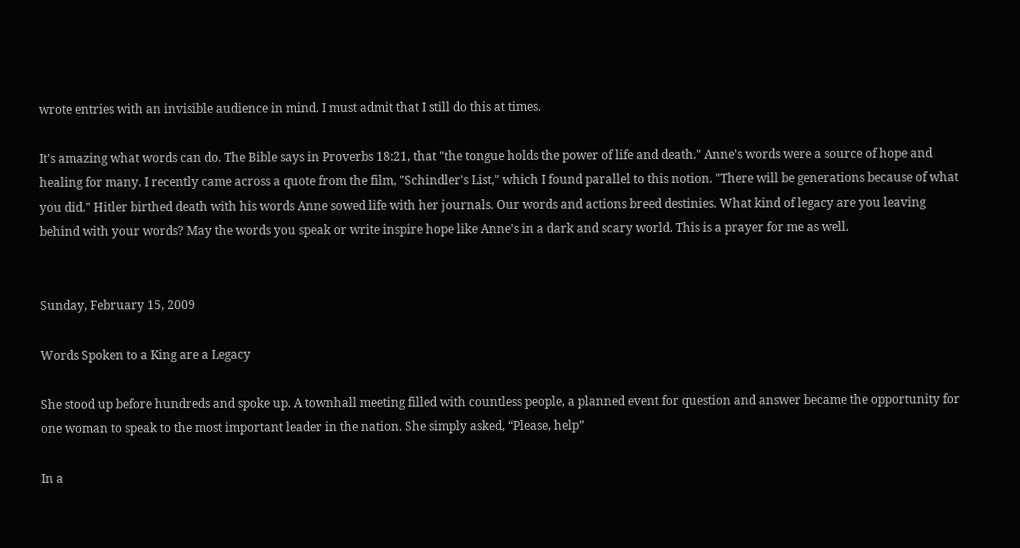wrote entries with an invisible audience in mind. I must admit that I still do this at times.

It's amazing what words can do. The Bible says in Proverbs 18:21, that "the tongue holds the power of life and death." Anne's words were a source of hope and healing for many. I recently came across a quote from the film, "Schindler's List," which I found parallel to this notion. "There will be generations because of what you did." Hitler birthed death with his words Anne sowed life with her journals. Our words and actions breed destinies. What kind of legacy are you leaving behind with your words? May the words you speak or write inspire hope like Anne's in a dark and scary world. This is a prayer for me as well.


Sunday, February 15, 2009

Words Spoken to a King are a Legacy

She stood up before hundreds and spoke up. A townhall meeting filled with countless people, a planned event for question and answer became the opportunity for one woman to speak to the most important leader in the nation. She simply asked, “Please, help”

In a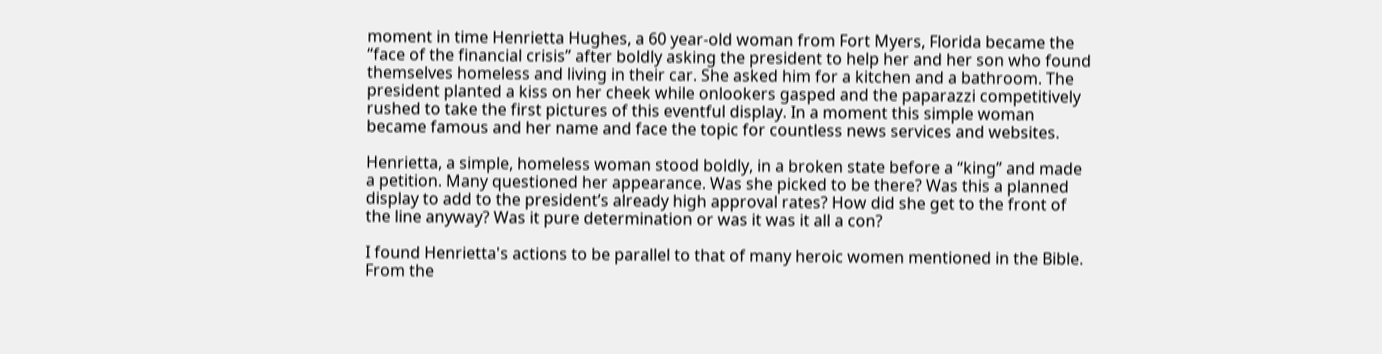moment in time Henrietta Hughes, a 60 year-old woman from Fort Myers, Florida became the “face of the financial crisis” after boldly asking the president to help her and her son who found themselves homeless and living in their car. She asked him for a kitchen and a bathroom. The president planted a kiss on her cheek while onlookers gasped and the paparazzi competitively rushed to take the first pictures of this eventful display. In a moment this simple woman became famous and her name and face the topic for countless news services and websites.

Henrietta, a simple, homeless woman stood boldly, in a broken state before a “king” and made a petition. Many questioned her appearance. Was she picked to be there? Was this a planned display to add to the president’s already high approval rates? How did she get to the front of the line anyway? Was it pure determination or was it was it all a con?

I found Henrietta's actions to be parallel to that of many heroic women mentioned in the Bible. From the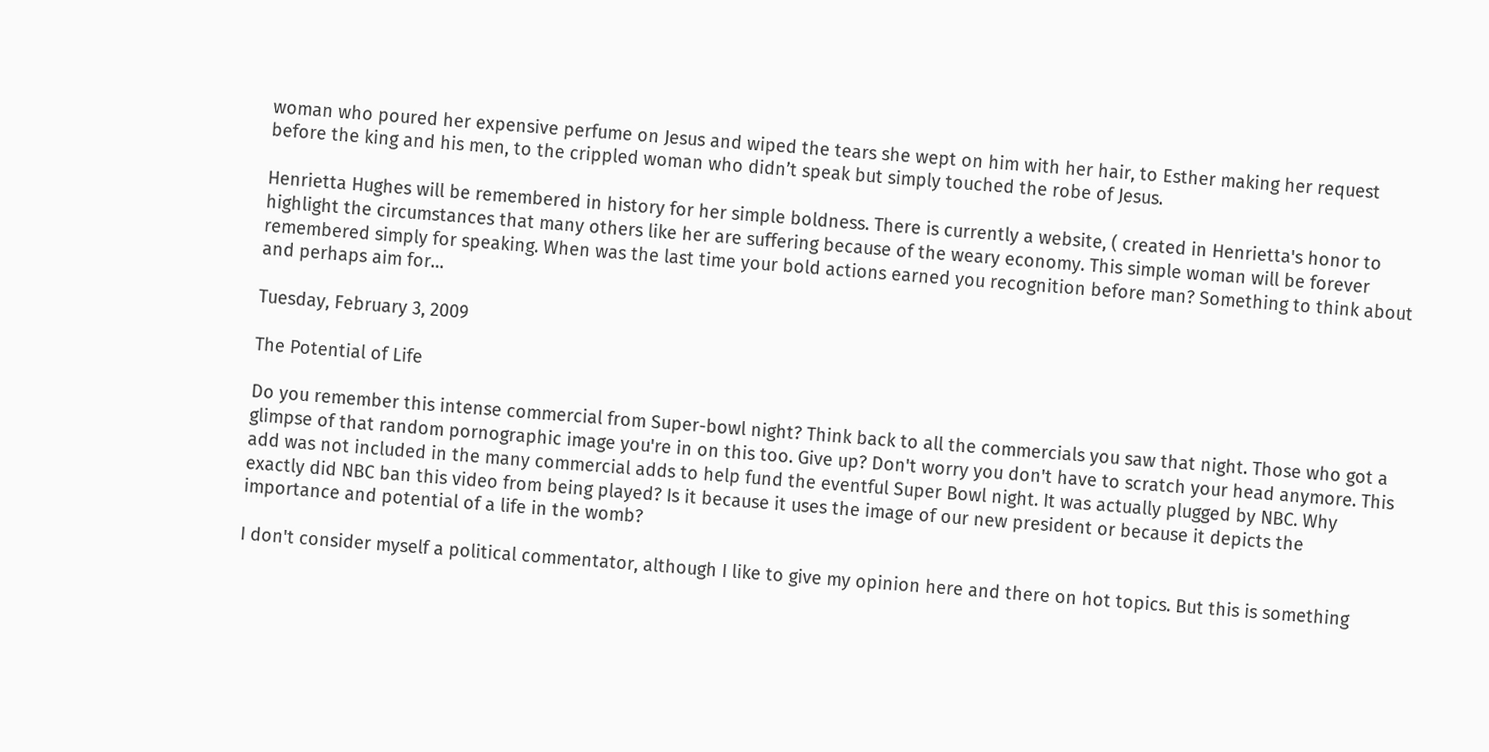woman who poured her expensive perfume on Jesus and wiped the tears she wept on him with her hair, to Esther making her request before the king and his men, to the crippled woman who didn’t speak but simply touched the robe of Jesus.

Henrietta Hughes will be remembered in history for her simple boldness. There is currently a website, ( created in Henrietta's honor to highlight the circumstances that many others like her are suffering because of the weary economy. This simple woman will be forever remembered simply for speaking. When was the last time your bold actions earned you recognition before man? Something to think about and perhaps aim for…

Tuesday, February 3, 2009

The Potential of Life

Do you remember this intense commercial from Super-bowl night? Think back to all the commercials you saw that night. Those who got a glimpse of that random pornographic image you're in on this too. Give up? Don't worry you don't have to scratch your head anymore. This add was not included in the many commercial adds to help fund the eventful Super Bowl night. It was actually plugged by NBC. Why exactly did NBC ban this video from being played? Is it because it uses the image of our new president or because it depicts the importance and potential of a life in the womb?

I don't consider myself a political commentator, although I like to give my opinion here and there on hot topics. But this is something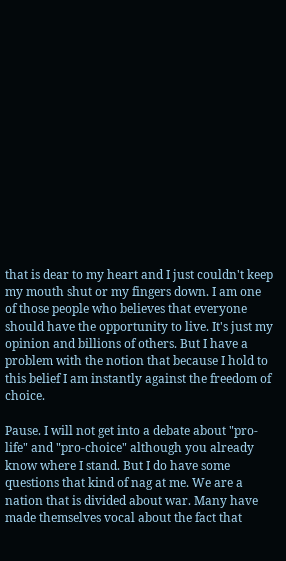that is dear to my heart and I just couldn't keep my mouth shut or my fingers down. I am one of those people who believes that everyone should have the opportunity to live. It's just my opinion and billions of others. But I have a problem with the notion that because I hold to this belief I am instantly against the freedom of choice.

Pause. I will not get into a debate about "pro-life" and "pro-choice" although you already know where I stand. But I do have some questions that kind of nag at me. We are a nation that is divided about war. Many have made themselves vocal about the fact that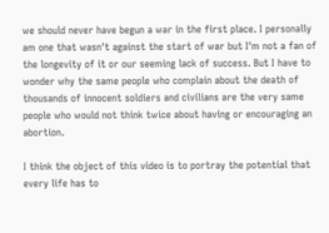we should never have begun a war in the first place. I personally am one that wasn't against the start of war but I'm not a fan of the longevity of it or our seeming lack of success. But I have to wonder why the same people who complain about the death of thousands of innocent soldiers and civilians are the very same people who would not think twice about having or encouraging an abortion.

I think the object of this video is to portray the potential that every life has to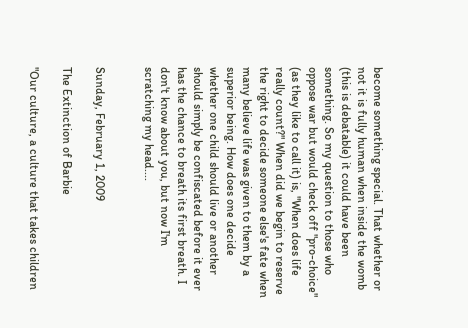become something special. That whether or not it is fully human when inside the womb (this is debatable) it could have been something. So my question to those who oppose war but would check off "pro-choice" (as they like to call it) is, "When does life really count?" When did we begin to reserve the right to decide someone else's fate when many believe life was given to them by a superior being. How does one decide whether one child should live or another should simply be confiscated before it ever has the chance to breath its first breath. I don't know about you, but now I'm scratching my head....


Sunday, February 1, 2009

The Extinction of Barbie

"Our culture, a culture that takes children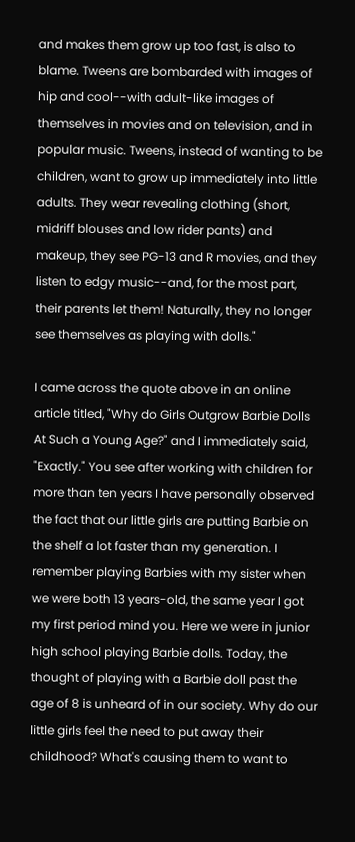and makes them grow up too fast, is also to blame. Tweens are bombarded with images of hip and cool--with adult-like images of themselves in movies and on television, and in popular music. Tweens, instead of wanting to be children, want to grow up immediately into little adults. They wear revealing clothing (short, midriff blouses and low rider pants) and makeup, they see PG-13 and R movies, and they listen to edgy music--and, for the most part, their parents let them! Naturally, they no longer see themselves as playing with dolls."

I came across the quote above in an online article titled, "Why do Girls Outgrow Barbie Dolls At Such a Young Age?" and I immediately said, "Exactly." You see after working with children for more than ten years I have personally observed the fact that our little girls are putting Barbie on the shelf a lot faster than my generation. I remember playing Barbies with my sister when we were both 13 years-old, the same year I got my first period mind you. Here we were in junior high school playing Barbie dolls. Today, the thought of playing with a Barbie doll past the age of 8 is unheard of in our society. Why do our little girls feel the need to put away their childhood? What's causing them to want to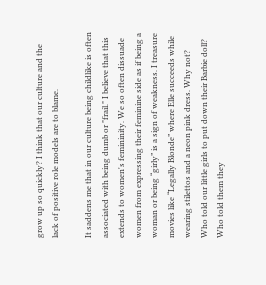grow up so quickly? I think that our culture and the lack of positive role models are to blame.

It saddens me that in our culture being childlike is often associated with being dumb or "frail." I believe that this extends to women's femininity. We so often dissuade women from expressing their feminine side as if being a woman or being “girly” is a sign of weakness. I treasure movies like “Legally Blonde” where Elle succeeds while wearing stilettos and a neon pink dress. Why not? Who told our little girls to put down their Barbie doll? Who told them they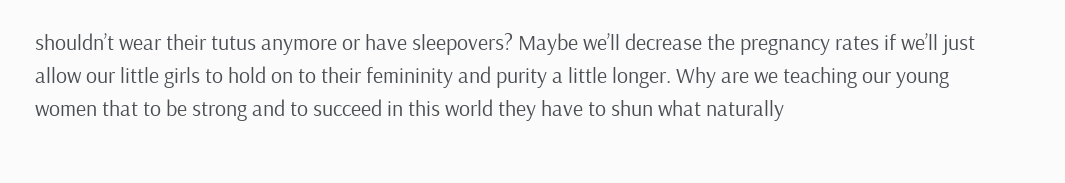shouldn’t wear their tutus anymore or have sleepovers? Maybe we’ll decrease the pregnancy rates if we’ll just allow our little girls to hold on to their femininity and purity a little longer. Why are we teaching our young women that to be strong and to succeed in this world they have to shun what naturally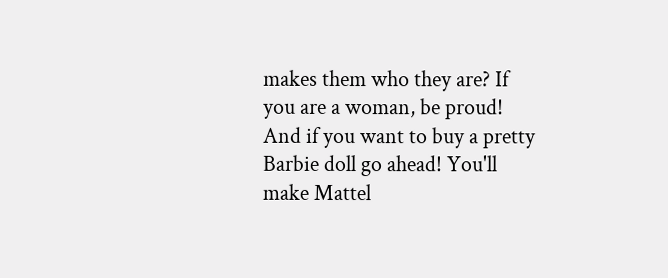makes them who they are? If you are a woman, be proud! And if you want to buy a pretty Barbie doll go ahead! You'll make Mattel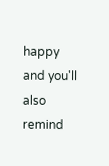happy and you'll also remind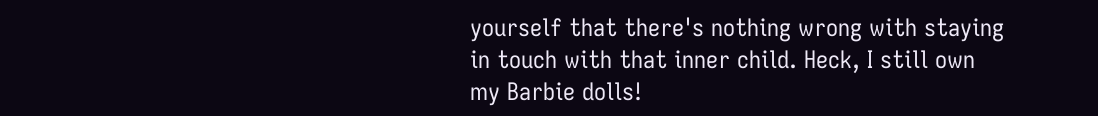yourself that there's nothing wrong with staying in touch with that inner child. Heck, I still own my Barbie dolls!